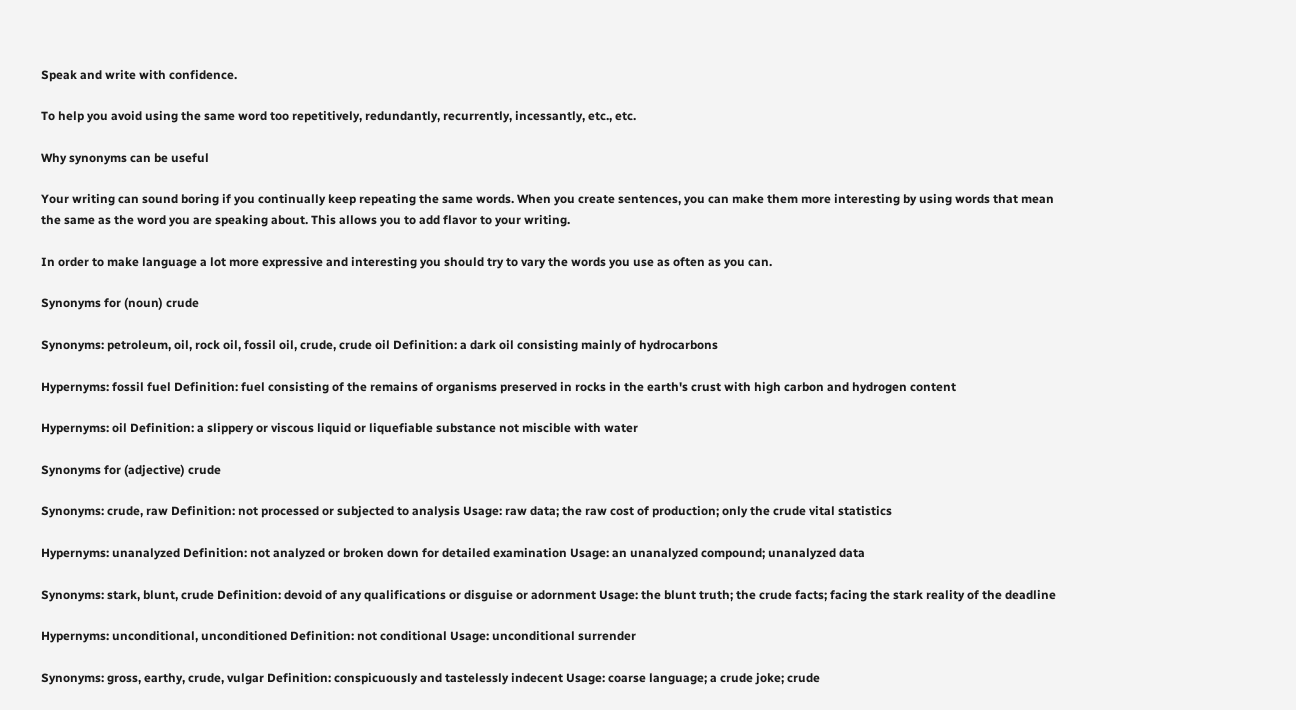Speak and write with confidence.

To help you avoid using the same word too repetitively, redundantly, recurrently, incessantly, etc., etc.

Why synonyms can be useful

Your writing can sound boring if you continually keep repeating the same words. When you create sentences, you can make them more interesting by using words that mean the same as the word you are speaking about. This allows you to add flavor to your writing.

In order to make language a lot more expressive and interesting you should try to vary the words you use as often as you can.

Synonyms for (noun) crude

Synonyms: petroleum, oil, rock oil, fossil oil, crude, crude oil Definition: a dark oil consisting mainly of hydrocarbons

Hypernyms: fossil fuel Definition: fuel consisting of the remains of organisms preserved in rocks in the earth's crust with high carbon and hydrogen content

Hypernyms: oil Definition: a slippery or viscous liquid or liquefiable substance not miscible with water

Synonyms for (adjective) crude

Synonyms: crude, raw Definition: not processed or subjected to analysis Usage: raw data; the raw cost of production; only the crude vital statistics

Hypernyms: unanalyzed Definition: not analyzed or broken down for detailed examination Usage: an unanalyzed compound; unanalyzed data

Synonyms: stark, blunt, crude Definition: devoid of any qualifications or disguise or adornment Usage: the blunt truth; the crude facts; facing the stark reality of the deadline

Hypernyms: unconditional, unconditioned Definition: not conditional Usage: unconditional surrender

Synonyms: gross, earthy, crude, vulgar Definition: conspicuously and tastelessly indecent Usage: coarse language; a crude joke; crude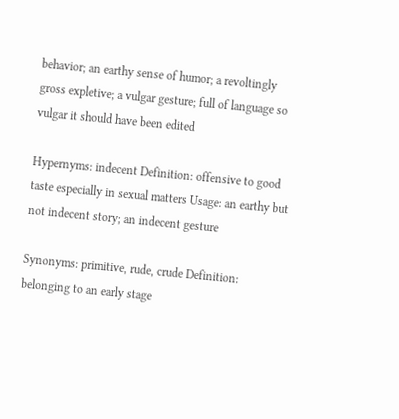behavior; an earthy sense of humor; a revoltingly gross expletive; a vulgar gesture; full of language so vulgar it should have been edited

Hypernyms: indecent Definition: offensive to good taste especially in sexual matters Usage: an earthy but not indecent story; an indecent gesture

Synonyms: primitive, rude, crude Definition: belonging to an early stage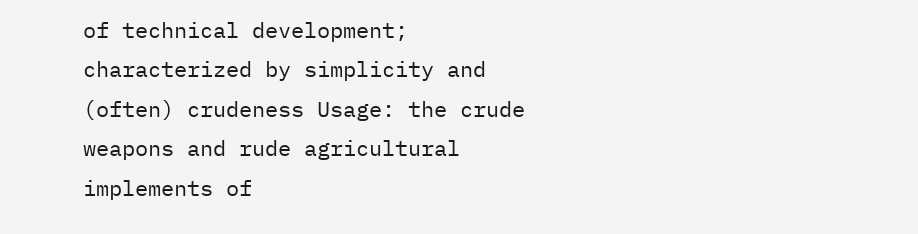of technical development; characterized by simplicity and (often) crudeness Usage: the crude weapons and rude agricultural implements of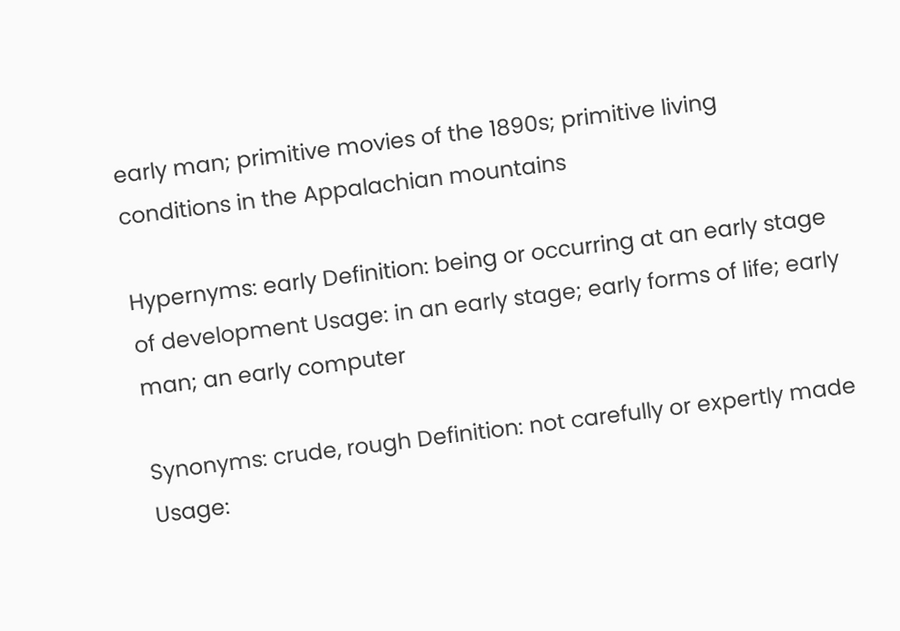early man; primitive movies of the 1890s; primitive living conditions in the Appalachian mountains

Hypernyms: early Definition: being or occurring at an early stage of development Usage: in an early stage; early forms of life; early man; an early computer

Synonyms: crude, rough Definition: not carefully or expertly made Usage: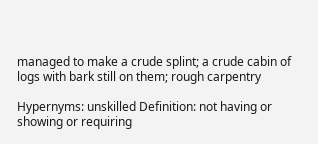managed to make a crude splint; a crude cabin of logs with bark still on them; rough carpentry

Hypernyms: unskilled Definition: not having or showing or requiring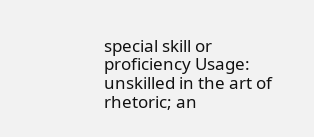special skill or proficiency Usage: unskilled in the art of rhetoric; an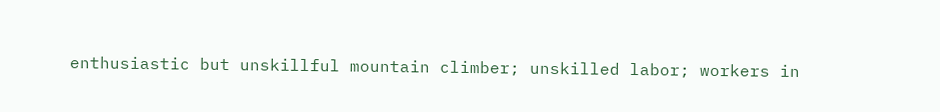enthusiastic but unskillful mountain climber; unskilled labor; workers in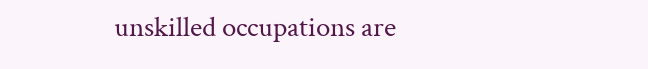unskilled occupations are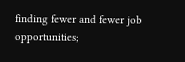finding fewer and fewer job opportunities;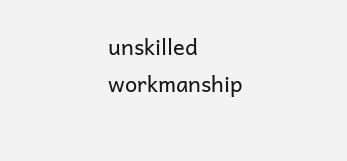unskilled workmanship